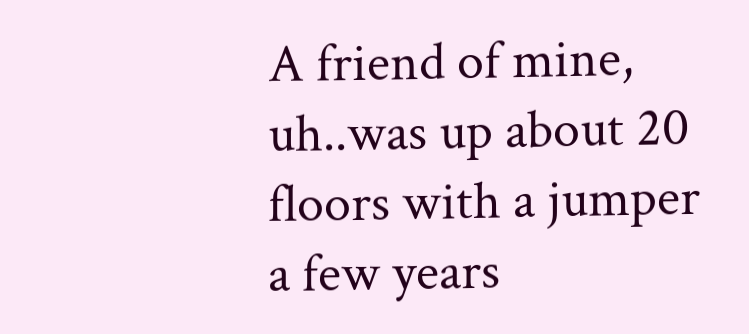A friend of mine, uh..was up about 20 floors with a jumper a few years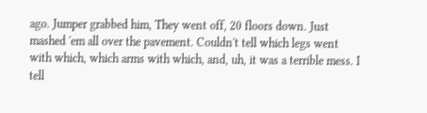ago. Jumper grabbed him, They went off, 20 floors down. Just mashed 'em all over the pavement. Couldn't tell which legs went with which, which arms with which, and, uh, it was a terrible mess. I tell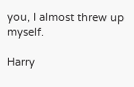you, I almost threw up myself.

Harry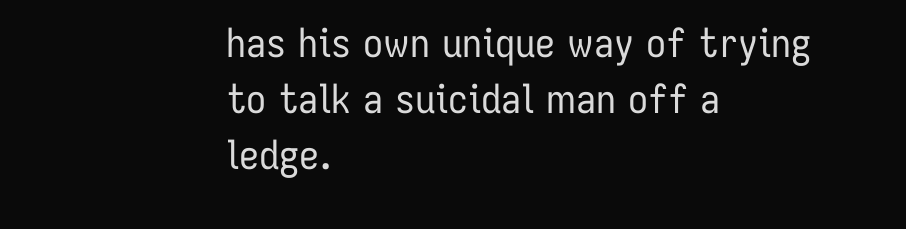has his own unique way of trying to talk a suicidal man off a ledge.